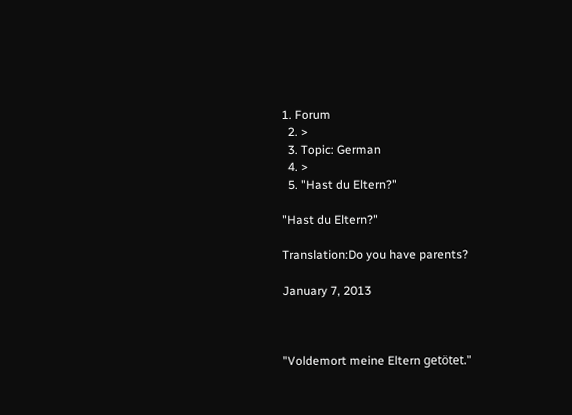1. Forum
  2. >
  3. Topic: German
  4. >
  5. "Hast du Eltern?"

"Hast du Eltern?"

Translation:Do you have parents?

January 7, 2013



"Voldemort meine Eltern getötet."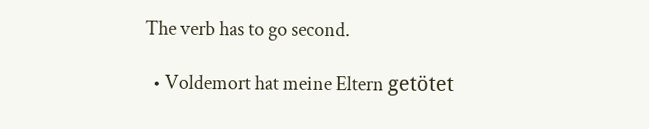The verb has to go second.

  • Voldemort hat meine Eltern getötet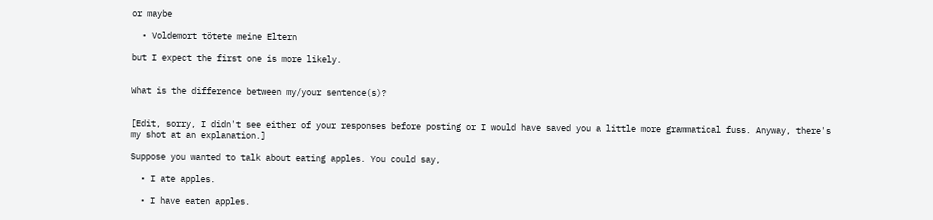or maybe

  • Voldemort tötete meine Eltern

but I expect the first one is more likely.


What is the difference between my/your sentence(s)?


[Edit, sorry, I didn't see either of your responses before posting or I would have saved you a little more grammatical fuss. Anyway, there's my shot at an explanation.]

Suppose you wanted to talk about eating apples. You could say,

  • I ate apples.

  • I have eaten apples.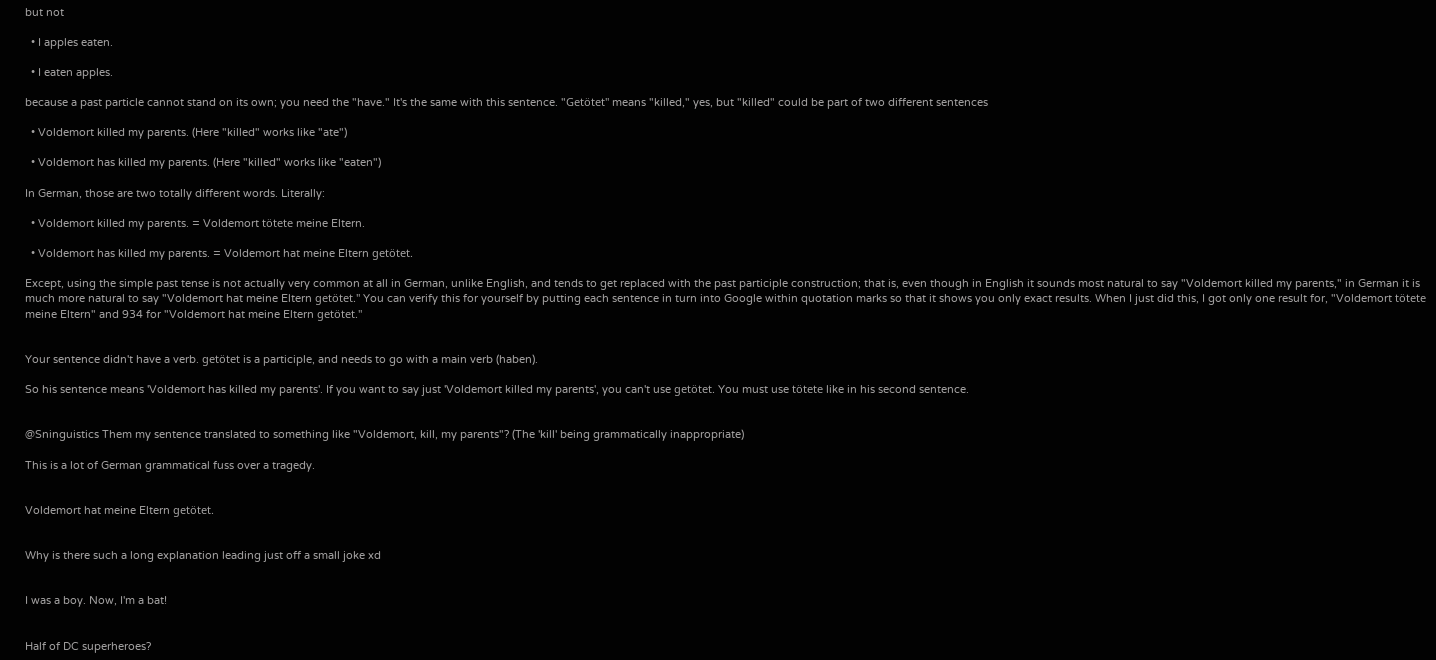but not

  • I apples eaten.

  • I eaten apples.

because a past particle cannot stand on its own; you need the "have." It's the same with this sentence. "Getötet" means "killed," yes, but "killed" could be part of two different sentences

  • Voldemort killed my parents. (Here "killed" works like "ate")

  • Voldemort has killed my parents. (Here "killed" works like "eaten")

In German, those are two totally different words. Literally:

  • Voldemort killed my parents. = Voldemort tötete meine Eltern.

  • Voldemort has killed my parents. = Voldemort hat meine Eltern getötet.

Except, using the simple past tense is not actually very common at all in German, unlike English, and tends to get replaced with the past participle construction; that is, even though in English it sounds most natural to say "Voldemort killed my parents," in German it is much more natural to say "Voldemort hat meine Eltern getötet." You can verify this for yourself by putting each sentence in turn into Google within quotation marks so that it shows you only exact results. When I just did this, I got only one result for, "Voldemort tötete meine Eltern" and 934 for "Voldemort hat meine Eltern getötet."


Your sentence didn't have a verb. getötet is a participle, and needs to go with a main verb (haben).

So his sentence means 'Voldemort has killed my parents'. If you want to say just 'Voldemort killed my parents', you can't use getötet. You must use tötete like in his second sentence.


@Sninguistics Them my sentence translated to something like "Voldemort, kill, my parents"? (The 'kill' being grammatically inappropriate)

This is a lot of German grammatical fuss over a tragedy.


Voldemort hat meine Eltern getötet.


Why is there such a long explanation leading just off a small joke xd


I was a boy. Now, I'm a bat!


Half of DC superheroes?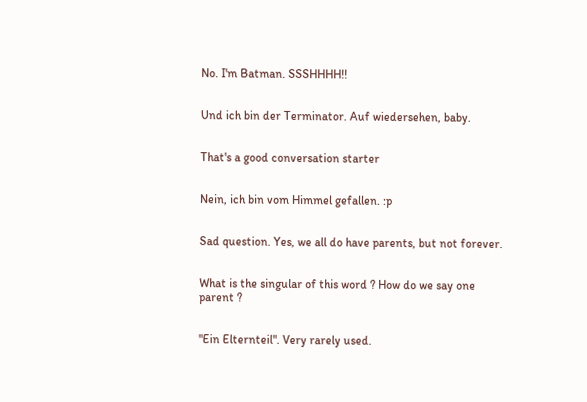No. I'm Batman. SSSHHHH!!


Und ich bin der Terminator. Auf wiedersehen, baby.


That's a good conversation starter


Nein, ich bin vom Himmel gefallen. :p


Sad question. Yes, we all do have parents, but not forever.


What is the singular of this word ? How do we say one parent ?


"Ein Elternteil". Very rarely used.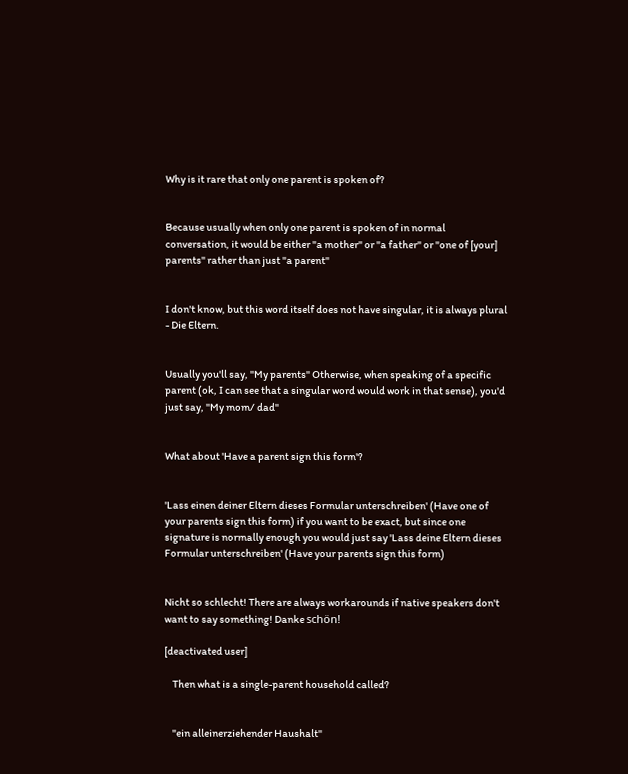Why is it rare that only one parent is spoken of?


Because usually when only one parent is spoken of in normal conversation, it would be either "a mother" or "a father" or "one of [your] parents" rather than just "a parent"


I don't know, but this word itself does not have singular, it is always plural - Die Eltern.


Usually you'll say, "My parents" Otherwise, when speaking of a specific parent (ok, I can see that a singular word would work in that sense), you'd just say, "My mom/ dad"


What about 'Have a parent sign this form'?


'Lass einen deiner Eltern dieses Formular unterschreiben' (Have one of your parents sign this form) if you want to be exact, but since one signature is normally enough you would just say 'Lass deine Eltern dieses Formular unterschreiben' (Have your parents sign this form)


Nicht so schlecht! There are always workarounds if native speakers don't want to say something! Danke schön!

[deactivated user]

    Then what is a single-parent household called?


    "ein alleinerziehender Haushalt"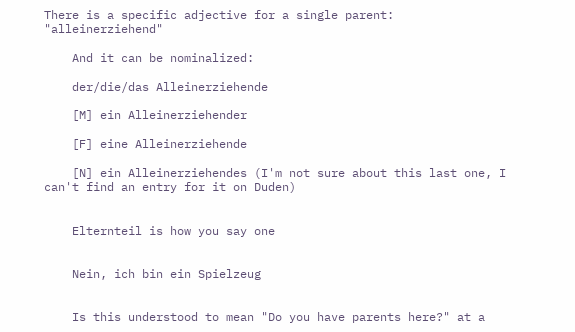There is a specific adjective for a single parent: "alleinerziehend"

    And it can be nominalized:

    der/die/das Alleinerziehende

    [M] ein Alleinerziehender

    [F] eine Alleinerziehende

    [N] ein Alleinerziehendes (I'm not sure about this last one, I can't find an entry for it on Duden)


    Elternteil is how you say one


    Nein, ich bin ein Spielzeug


    Is this understood to mean "Do you have parents here?" at a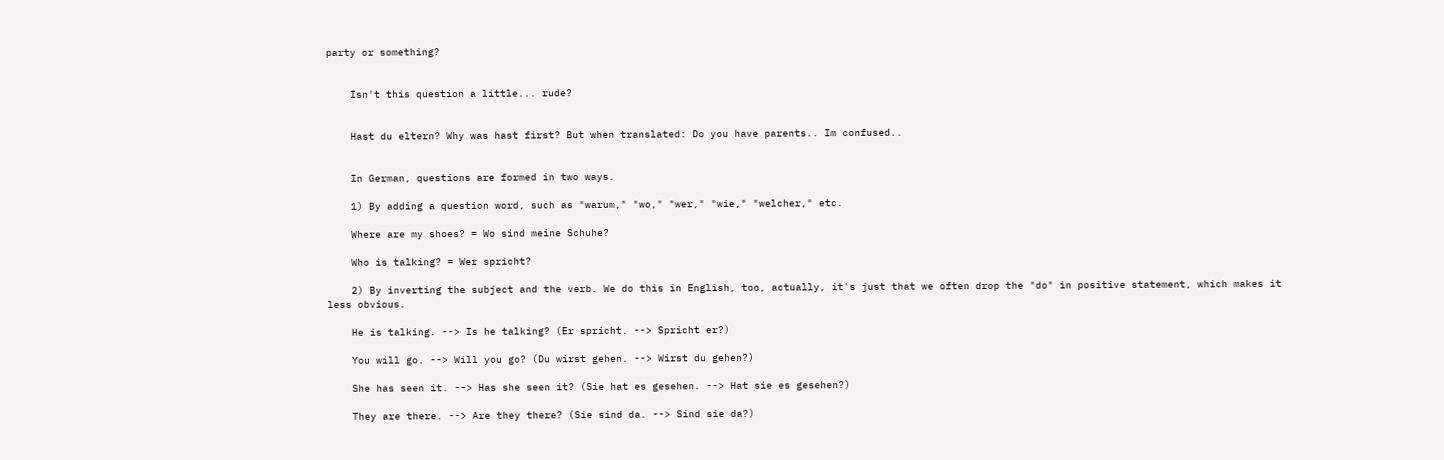party or something?


    Isn't this question a little... rude?


    Hast du eltern? Why was hast first? But when translated: Do you have parents.. Im confused..


    In German, questions are formed in two ways.

    1) By adding a question word, such as "warum," "wo," "wer," "wie," "welcher," etc.

    Where are my shoes? = Wo sind meine Schuhe?

    Who is talking? = Wer spricht?

    2) By inverting the subject and the verb. We do this in English, too, actually, it's just that we often drop the "do" in positive statement, which makes it less obvious.

    He is talking. --> Is he talking? (Er spricht. --> Spricht er?)

    You will go. --> Will you go? (Du wirst gehen. --> Wirst du gehen?)

    She has seen it. --> Has she seen it? (Sie hat es gesehen. --> Hat sie es gesehen?)

    They are there. --> Are they there? (Sie sind da. --> Sind sie da?)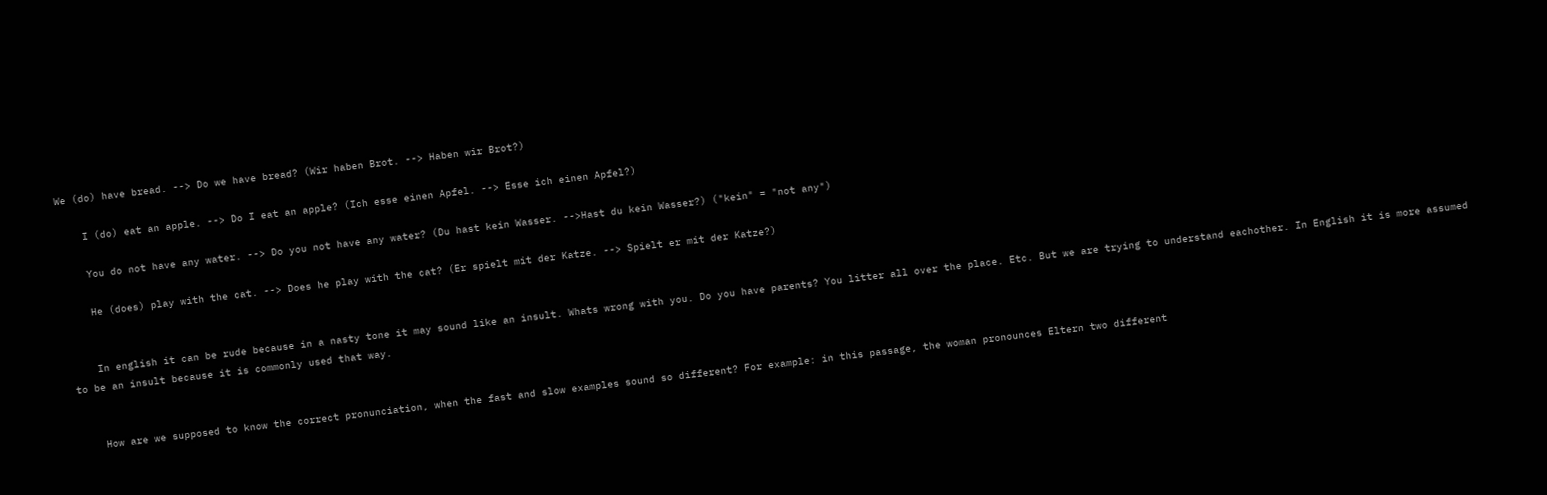We (do) have bread. --> Do we have bread? (Wir haben Brot. --> Haben wir Brot?)

    I (do) eat an apple. --> Do I eat an apple? (Ich esse einen Apfel. --> Esse ich einen Apfel?)

    You do not have any water. --> Do you not have any water? (Du hast kein Wasser. -->Hast du kein Wasser?) ("kein" = "not any")

    He (does) play with the cat. --> Does he play with the cat? (Er spielt mit der Katze. --> Spielt er mit der Katze?)


    In english it can be rude because in a nasty tone it may sound like an insult. Whats wrong with you. Do you have parents? You litter all over the place. Etc. But we are trying to understand eachother. In English it is more assumed to be an insult because it is commonly used that way.


    How are we supposed to know the correct pronunciation, when the fast and slow examples sound so different? For example: in this passage, the woman pronounces Eltern two different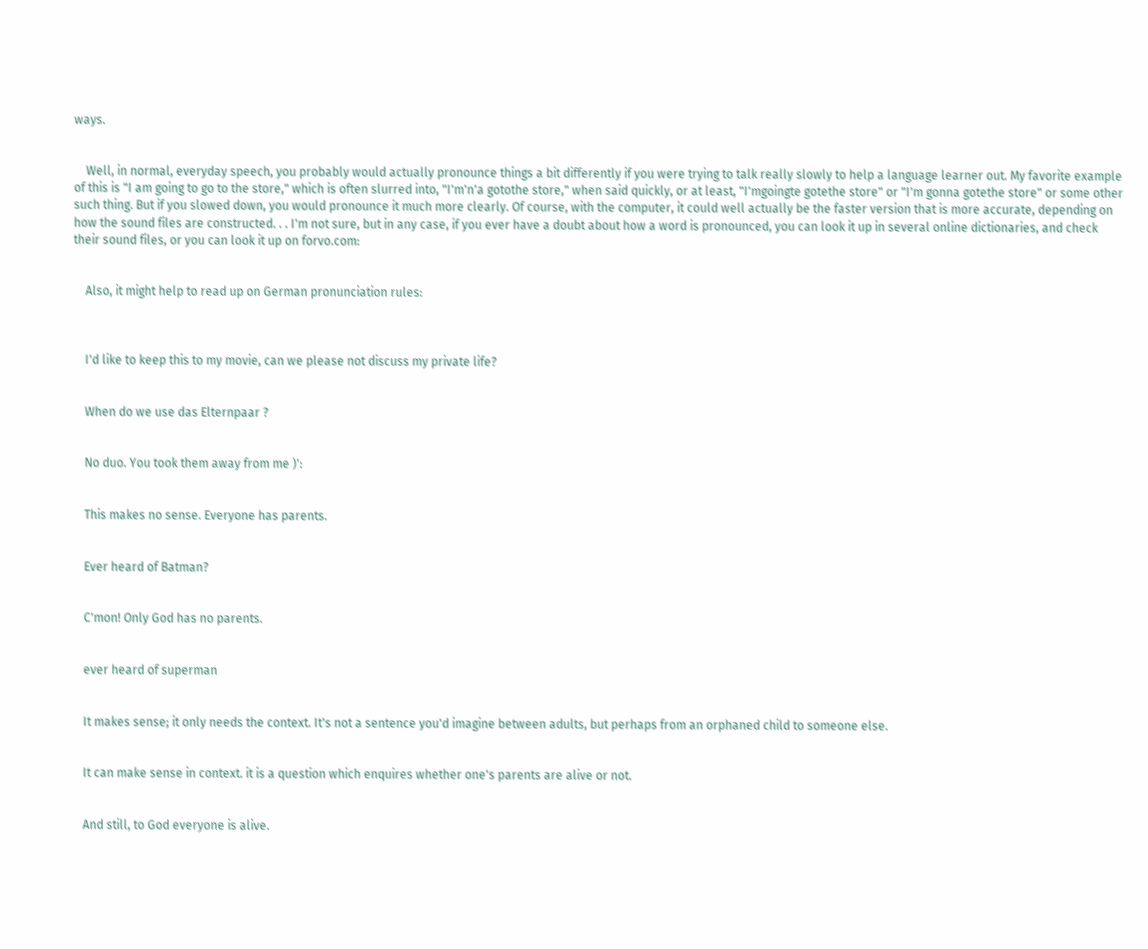ways.


    Well, in normal, everyday speech, you probably would actually pronounce things a bit differently if you were trying to talk really slowly to help a language learner out. My favorite example of this is "I am going to go to the store," which is often slurred into, "I'm'n'a gotothe store," when said quickly, or at least, "I'mgoingte gotethe store" or "I'm gonna gotethe store" or some other such thing. But if you slowed down, you would pronounce it much more clearly. Of course, with the computer, it could well actually be the faster version that is more accurate, depending on how the sound files are constructed. . . I'm not sure, but in any case, if you ever have a doubt about how a word is pronounced, you can look it up in several online dictionaries, and check their sound files, or you can look it up on forvo.com:


    Also, it might help to read up on German pronunciation rules:



    I'd like to keep this to my movie, can we please not discuss my private life?


    When do we use das Elternpaar ?


    No duo. You took them away from me )':


    This makes no sense. Everyone has parents.


    Ever heard of Batman?


    C'mon! Only God has no parents.


    ever heard of superman


    It makes sense; it only needs the context. It's not a sentence you'd imagine between adults, but perhaps from an orphaned child to someone else.


    It can make sense in context. it is a question which enquires whether one's parents are alive or not.


    And still, to God everyone is alive.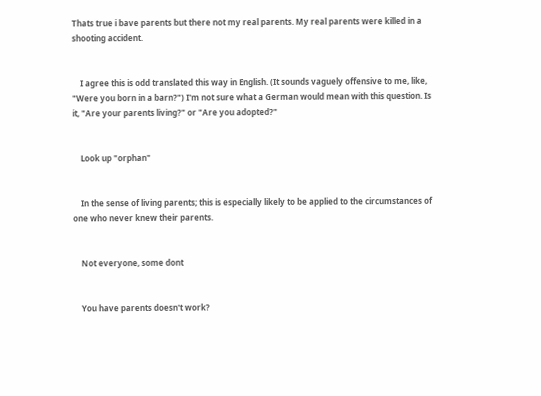Thats true i bave parents but there not my real parents. My real parents were killed in a shooting accident.


    I agree this is odd translated this way in English. (It sounds vaguely offensive to me, like, "Were you born in a barn?") I'm not sure what a German would mean with this question. Is it, "Are your parents living?" or "Are you adopted?"


    Look up "orphan"


    In the sense of living parents; this is especially likely to be applied to the circumstances of one who never knew their parents.


    Not everyone, some dont


    You have parents doesn't work?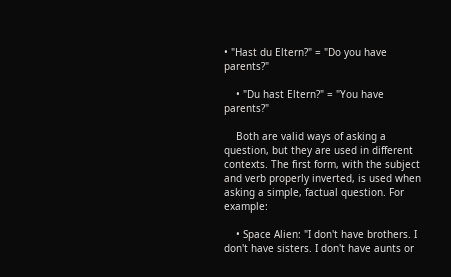• "Hast du Eltern?" = "Do you have parents?"

    • "Du hast Eltern?" = "You have parents?"

    Both are valid ways of asking a question, but they are used in different contexts. The first form, with the subject and verb properly inverted, is used when asking a simple, factual question. For example:

    • Space Alien: "I don't have brothers. I don't have sisters. I don't have aunts or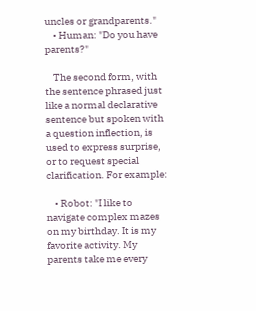uncles or grandparents."
    • Human: "Do you have parents?"

    The second form, with the sentence phrased just like a normal declarative sentence but spoken with a question inflection, is used to express surprise, or to request special clarification. For example:

    • Robot: "I like to navigate complex mazes on my birthday. It is my favorite activity. My parents take me every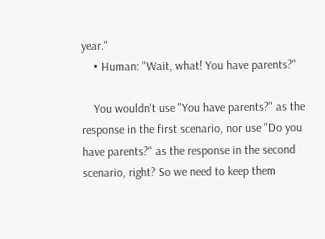year."
    • Human: "Wait, what! You have parents?"

    You wouldn't use "You have parents?" as the response in the first scenario, nor use "Do you have parents?" as the response in the second scenario, right? So we need to keep them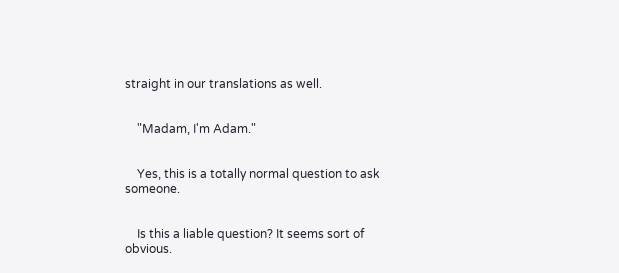straight in our translations as well.


    "Madam, I'm Adam."


    Yes, this is a totally normal question to ask someone.


    Is this a liable question? It seems sort of obvious.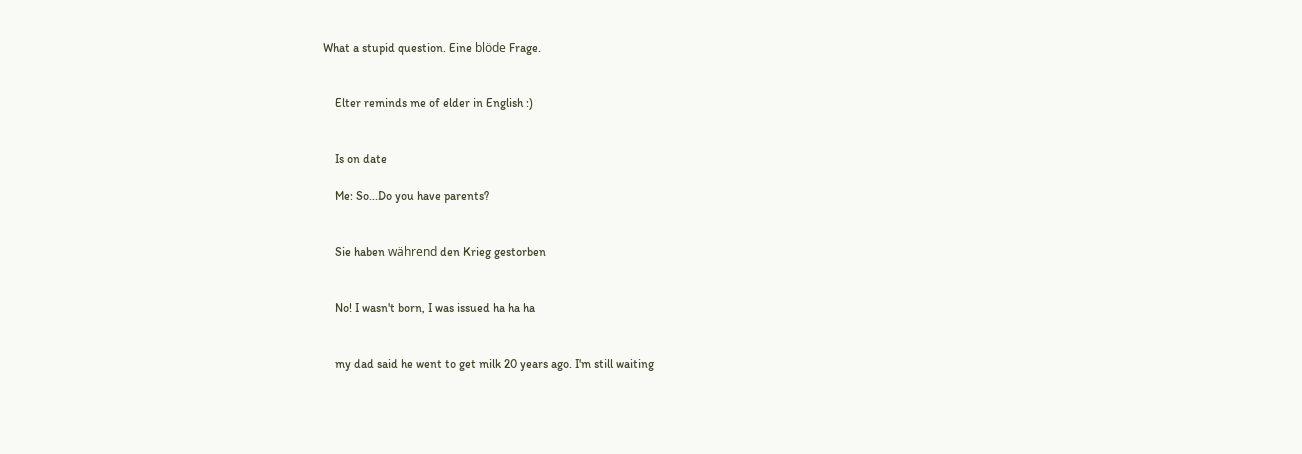What a stupid question. Eine blöde Frage.


    Elter reminds me of elder in English :)


    Is on date

    Me: So...Do you have parents?


    Sie haben während den Krieg gestorben


    No! I wasn't born, I was issued ha ha ha


    my dad said he went to get milk 20 years ago. I'm still waiting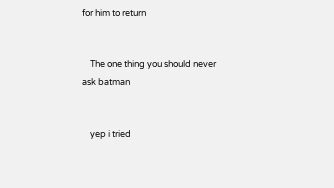for him to return


    The one thing you should never ask batman


    yep i tried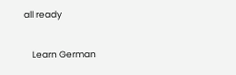all ready

    Learn German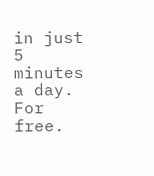in just 5 minutes a day. For free.